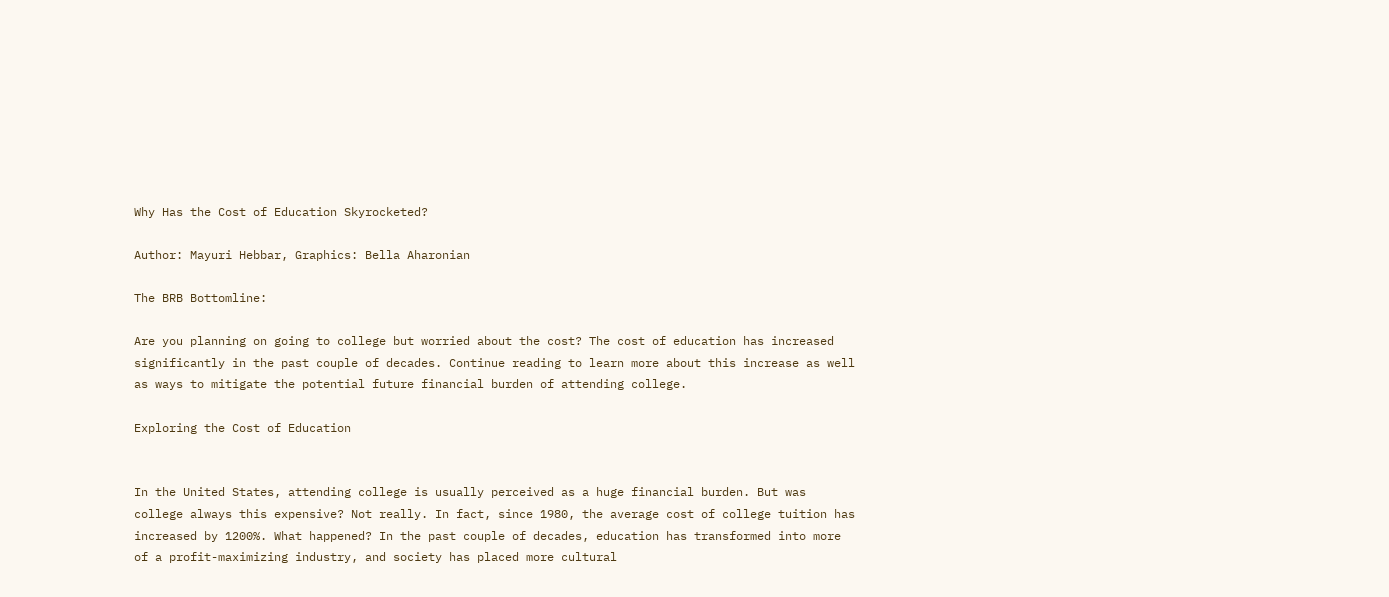Why Has the Cost of Education Skyrocketed?

Author: Mayuri Hebbar, Graphics: Bella Aharonian

The BRB Bottomline:

Are you planning on going to college but worried about the cost? The cost of education has increased significantly in the past couple of decades. Continue reading to learn more about this increase as well as ways to mitigate the potential future financial burden of attending college.

Exploring the Cost of Education


In the United States, attending college is usually perceived as a huge financial burden. But was college always this expensive? Not really. In fact, since 1980, the average cost of college tuition has increased by 1200%. What happened? In the past couple of decades, education has transformed into more of a profit-maximizing industry, and society has placed more cultural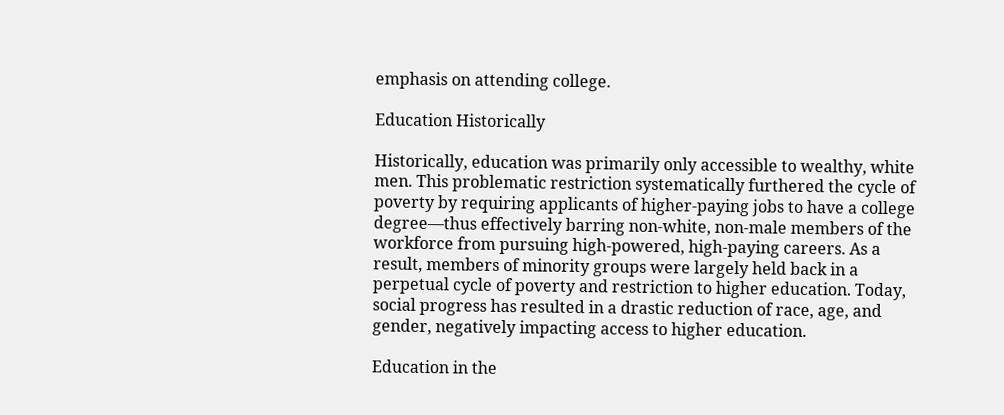emphasis on attending college.

Education Historically

Historically, education was primarily only accessible to wealthy, white men. This problematic restriction systematically furthered the cycle of poverty by requiring applicants of higher-paying jobs to have a college degree—thus effectively barring non-white, non-male members of the workforce from pursuing high-powered, high-paying careers. As a result, members of minority groups were largely held back in a perpetual cycle of poverty and restriction to higher education. Today, social progress has resulted in a drastic reduction of race, age, and gender, negatively impacting access to higher education.

Education in the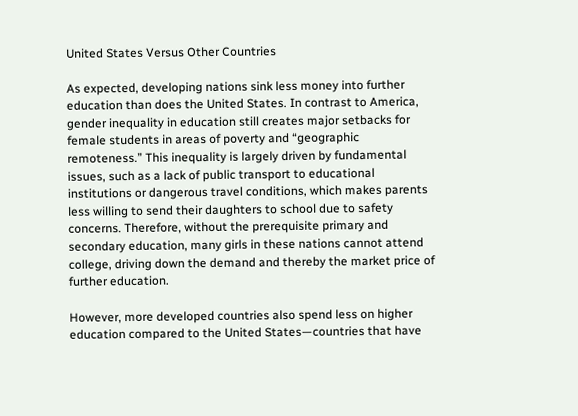United States Versus Other Countries

As expected, developing nations sink less money into further education than does the United States. In contrast to America, gender inequality in education still creates major setbacks for female students in areas of poverty and “geographic remoteness.” This inequality is largely driven by fundamental issues, such as a lack of public transport to educational institutions or dangerous travel conditions, which makes parents less willing to send their daughters to school due to safety concerns. Therefore, without the prerequisite primary and secondary education, many girls in these nations cannot attend college, driving down the demand and thereby the market price of further education.

However, more developed countries also spend less on higher education compared to the United States—countries that have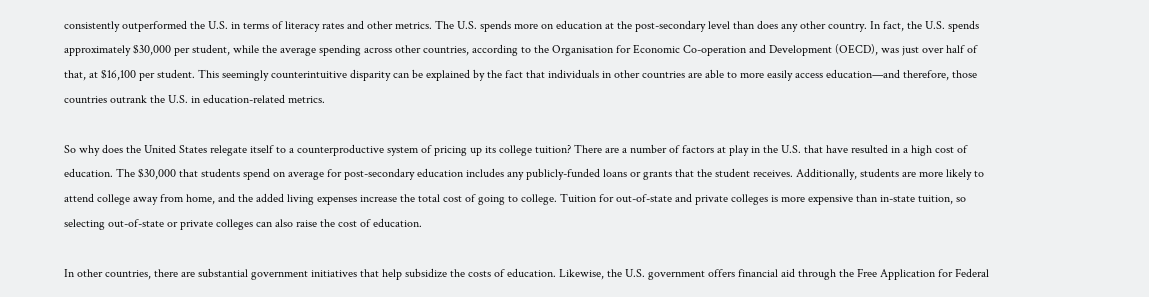consistently outperformed the U.S. in terms of literacy rates and other metrics. The U.S. spends more on education at the post-secondary level than does any other country. In fact, the U.S. spends approximately $30,000 per student, while the average spending across other countries, according to the Organisation for Economic Co-operation and Development (OECD), was just over half of that, at $16,100 per student. This seemingly counterintuitive disparity can be explained by the fact that individuals in other countries are able to more easily access education—and therefore, those countries outrank the U.S. in education-related metrics.

So why does the United States relegate itself to a counterproductive system of pricing up its college tuition? There are a number of factors at play in the U.S. that have resulted in a high cost of education. The $30,000 that students spend on average for post-secondary education includes any publicly-funded loans or grants that the student receives. Additionally, students are more likely to attend college away from home, and the added living expenses increase the total cost of going to college. Tuition for out-of-state and private colleges is more expensive than in-state tuition, so selecting out-of-state or private colleges can also raise the cost of education.

In other countries, there are substantial government initiatives that help subsidize the costs of education. Likewise, the U.S. government offers financial aid through the Free Application for Federal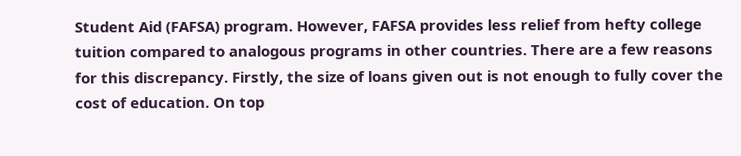Student Aid (FAFSA) program. However, FAFSA provides less relief from hefty college tuition compared to analogous programs in other countries. There are a few reasons for this discrepancy. Firstly, the size of loans given out is not enough to fully cover the cost of education. On top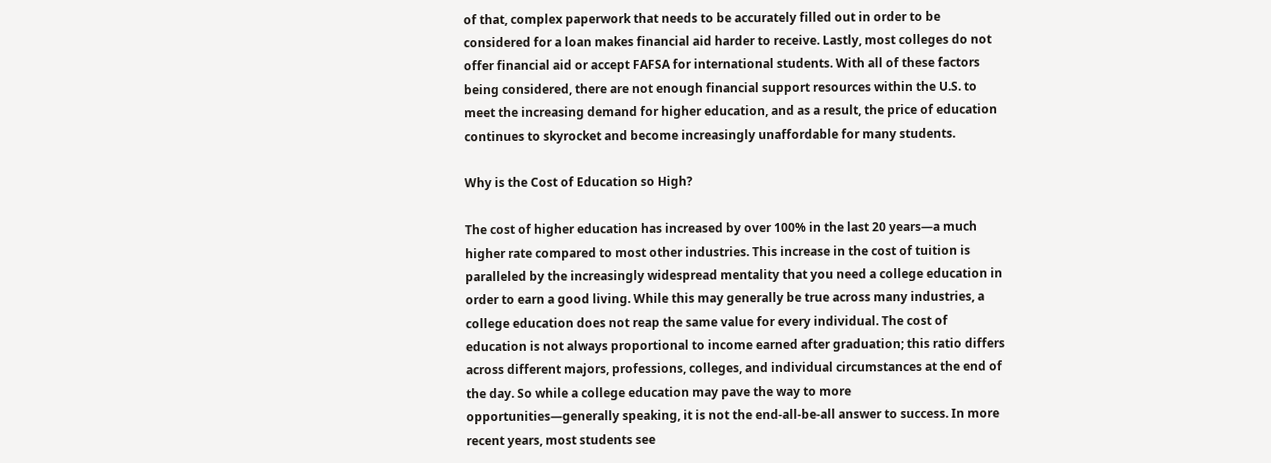of that, complex paperwork that needs to be accurately filled out in order to be considered for a loan makes financial aid harder to receive. Lastly, most colleges do not offer financial aid or accept FAFSA for international students. With all of these factors being considered, there are not enough financial support resources within the U.S. to meet the increasing demand for higher education, and as a result, the price of education continues to skyrocket and become increasingly unaffordable for many students.

Why is the Cost of Education so High?

The cost of higher education has increased by over 100% in the last 20 years—a much higher rate compared to most other industries. This increase in the cost of tuition is paralleled by the increasingly widespread mentality that you need a college education in order to earn a good living. While this may generally be true across many industries, a college education does not reap the same value for every individual. The cost of education is not always proportional to income earned after graduation; this ratio differs across different majors, professions, colleges, and individual circumstances at the end of the day. So while a college education may pave the way to more opportunities—generally speaking, it is not the end-all-be-all answer to success. In more recent years, most students see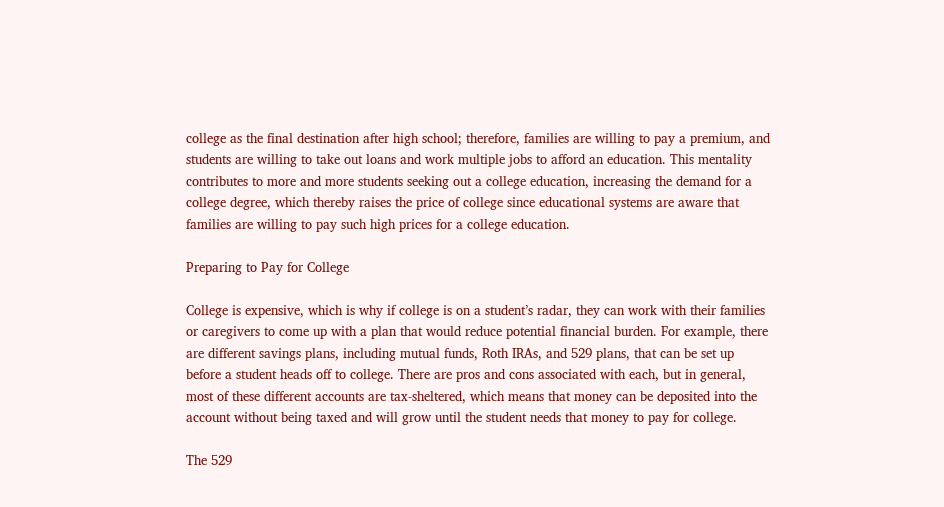college as the final destination after high school; therefore, families are willing to pay a premium, and students are willing to take out loans and work multiple jobs to afford an education. This mentality contributes to more and more students seeking out a college education, increasing the demand for a college degree, which thereby raises the price of college since educational systems are aware that families are willing to pay such high prices for a college education.

Preparing to Pay for College

College is expensive, which is why if college is on a student’s radar, they can work with their families or caregivers to come up with a plan that would reduce potential financial burden. For example, there are different savings plans, including mutual funds, Roth IRAs, and 529 plans, that can be set up before a student heads off to college. There are pros and cons associated with each, but in general, most of these different accounts are tax-sheltered, which means that money can be deposited into the account without being taxed and will grow until the student needs that money to pay for college.

The 529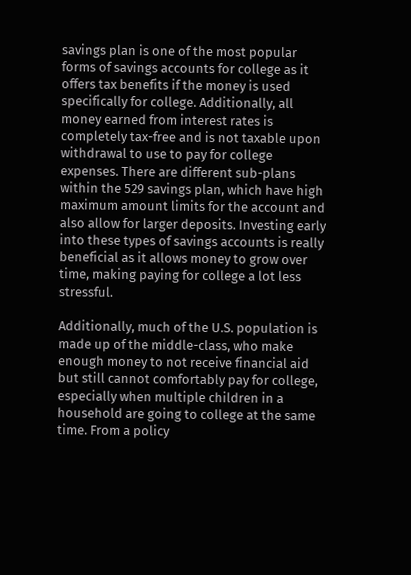savings plan is one of the most popular forms of savings accounts for college as it offers tax benefits if the money is used specifically for college. Additionally, all money earned from interest rates is completely tax-free and is not taxable upon withdrawal to use to pay for college expenses. There are different sub-plans within the 529 savings plan, which have high maximum amount limits for the account and also allow for larger deposits. Investing early into these types of savings accounts is really beneficial as it allows money to grow over time, making paying for college a lot less stressful.

Additionally, much of the U.S. population is made up of the middle-class, who make enough money to not receive financial aid but still cannot comfortably pay for college, especially when multiple children in a household are going to college at the same time. From a policy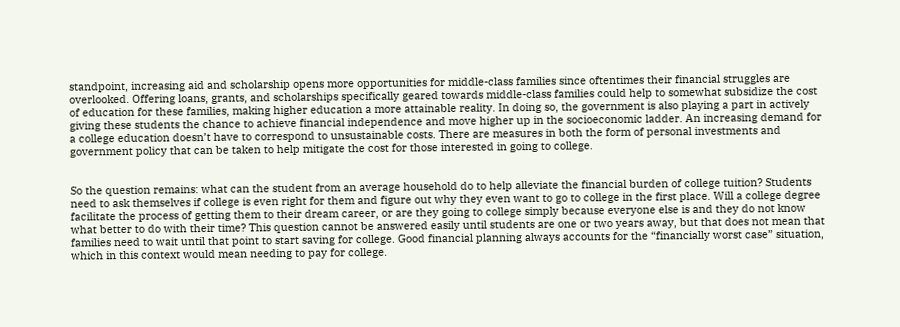standpoint, increasing aid and scholarship opens more opportunities for middle-class families since oftentimes their financial struggles are overlooked. Offering loans, grants, and scholarships specifically geared towards middle-class families could help to somewhat subsidize the cost of education for these families, making higher education a more attainable reality. In doing so, the government is also playing a part in actively giving these students the chance to achieve financial independence and move higher up in the socioeconomic ladder. An increasing demand for a college education doesn’t have to correspond to unsustainable costs. There are measures in both the form of personal investments and government policy that can be taken to help mitigate the cost for those interested in going to college.


So the question remains: what can the student from an average household do to help alleviate the financial burden of college tuition? Students need to ask themselves if college is even right for them and figure out why they even want to go to college in the first place. Will a college degree facilitate the process of getting them to their dream career, or are they going to college simply because everyone else is and they do not know what better to do with their time? This question cannot be answered easily until students are one or two years away, but that does not mean that families need to wait until that point to start saving for college. Good financial planning always accounts for the “financially worst case” situation, which in this context would mean needing to pay for college.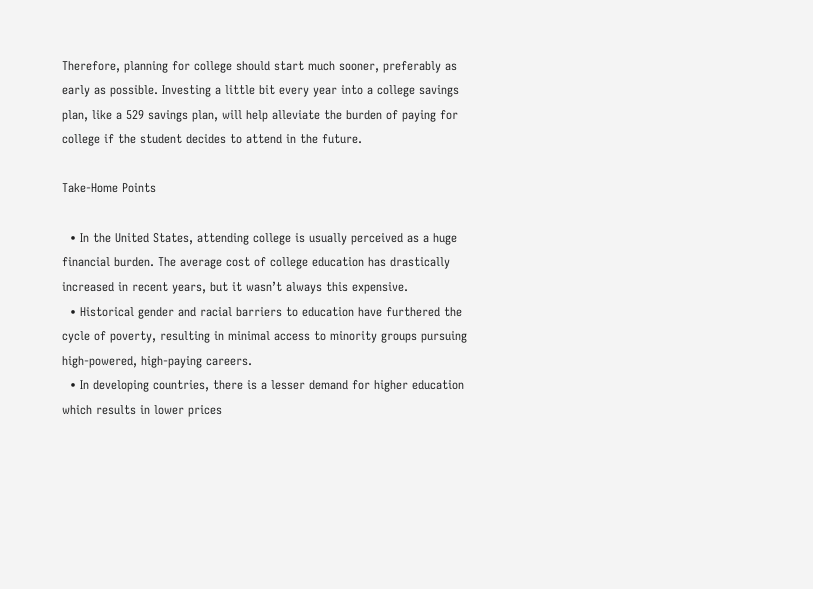Therefore, planning for college should start much sooner, preferably as early as possible. Investing a little bit every year into a college savings plan, like a 529 savings plan, will help alleviate the burden of paying for college if the student decides to attend in the future.

Take-Home Points

  • In the United States, attending college is usually perceived as a huge financial burden. The average cost of college education has drastically increased in recent years, but it wasn’t always this expensive.
  • Historical gender and racial barriers to education have furthered the cycle of poverty, resulting in minimal access to minority groups pursuing high-powered, high-paying careers.
  • In developing countries, there is a lesser demand for higher education which results in lower prices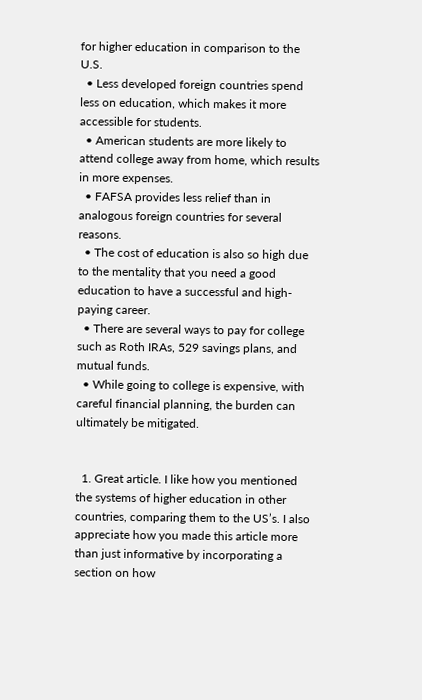for higher education in comparison to the U.S.
  • Less developed foreign countries spend less on education, which makes it more accessible for students.
  • American students are more likely to attend college away from home, which results in more expenses.
  • FAFSA provides less relief than in analogous foreign countries for several reasons.
  • The cost of education is also so high due to the mentality that you need a good education to have a successful and high-paying career.
  • There are several ways to pay for college such as Roth IRAs, 529 savings plans, and mutual funds.
  • While going to college is expensive, with careful financial planning, the burden can ultimately be mitigated.


  1. Great article. I like how you mentioned the systems of higher education in other countries, comparing them to the US’s. I also appreciate how you made this article more than just informative by incorporating a section on how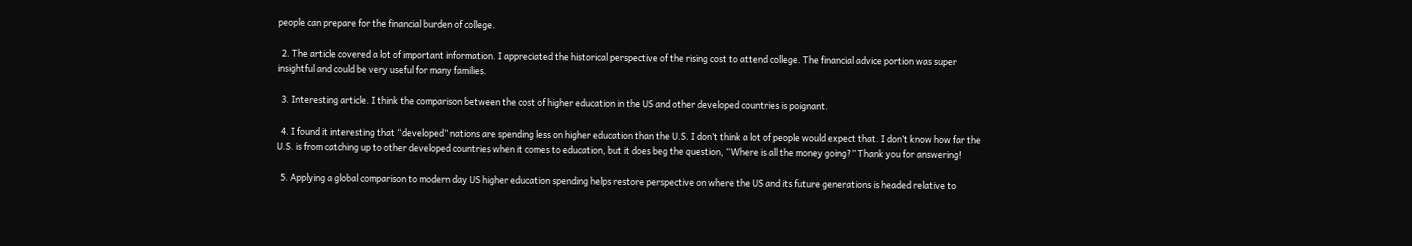people can prepare for the financial burden of college.

  2. The article covered a lot of important information. I appreciated the historical perspective of the rising cost to attend college. The financial advice portion was super insightful and could be very useful for many families.

  3. Interesting article. I think the comparison between the cost of higher education in the US and other developed countries is poignant.

  4. I found it interesting that “developed” nations are spending less on higher education than the U.S. I don’t think a lot of people would expect that. I don’t know how far the U.S. is from catching up to other developed countries when it comes to education, but it does beg the question, “Where is all the money going?” Thank you for answering!

  5. Applying a global comparison to modern day US higher education spending helps restore perspective on where the US and its future generations is headed relative to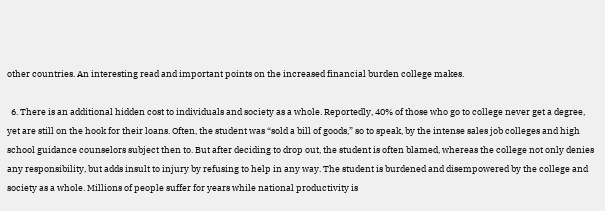other countries. An interesting read and important points on the increased financial burden college makes.

  6. There is an additional hidden cost to individuals and society as a whole. Reportedly, 40% of those who go to college never get a degree, yet are still on the hook for their loans. Often, the student was “sold a bill of goods,” so to speak, by the intense sales job colleges and high school guidance counselors subject then to. But after deciding to drop out, the student is often blamed, whereas the college not only denies any responsibility, but adds insult to injury by refusing to help in any way. The student is burdened and disempowered by the college and society as a whole. Millions of people suffer for years while national productivity is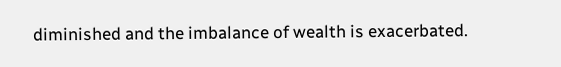diminished and the imbalance of wealth is exacerbated.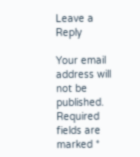Leave a Reply

Your email address will not be published. Required fields are marked *